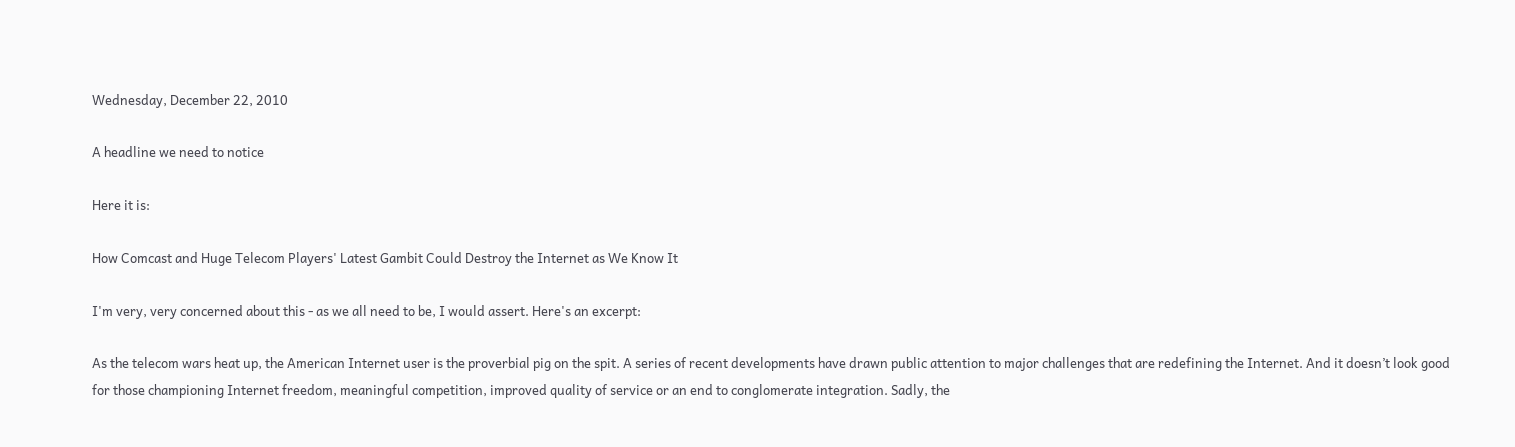Wednesday, December 22, 2010

A headline we need to notice

Here it is:

How Comcast and Huge Telecom Players' Latest Gambit Could Destroy the Internet as We Know It

I'm very, very concerned about this - as we all need to be, I would assert. Here's an excerpt:

As the telecom wars heat up, the American Internet user is the proverbial pig on the spit. A series of recent developments have drawn public attention to major challenges that are redefining the Internet. And it doesn’t look good for those championing Internet freedom, meaningful competition, improved quality of service or an end to conglomerate integration. Sadly, the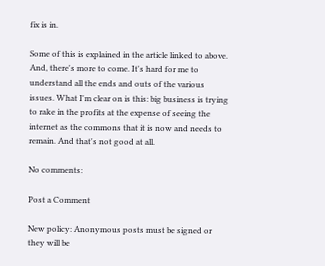fix is in.

Some of this is explained in the article linked to above. And, there's more to come. It's hard for me to understand all the ends and outs of the various issues. What I'm clear on is this: big business is trying to rake in the profits at the expense of seeing the internet as the commons that it is now and needs to remain. And that's not good at all.

No comments:

Post a Comment

New policy: Anonymous posts must be signed or they will be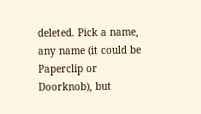deleted. Pick a name, any name (it could be Paperclip or Doorknob), but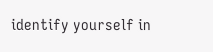identify yourself in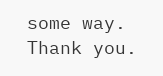some way. Thank you.